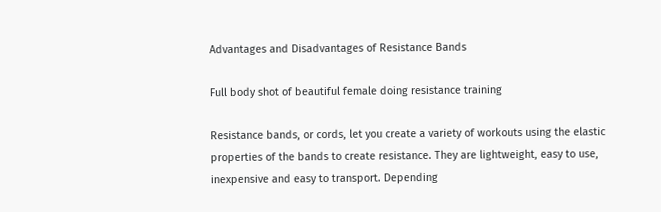Advantages and Disadvantages of Resistance Bands

Full body shot of beautiful female doing resistance training

Resistance bands, or cords, let you create a variety of workouts using the elastic properties of the bands to create resistance. They are lightweight, easy to use, inexpensive and easy to transport. Depending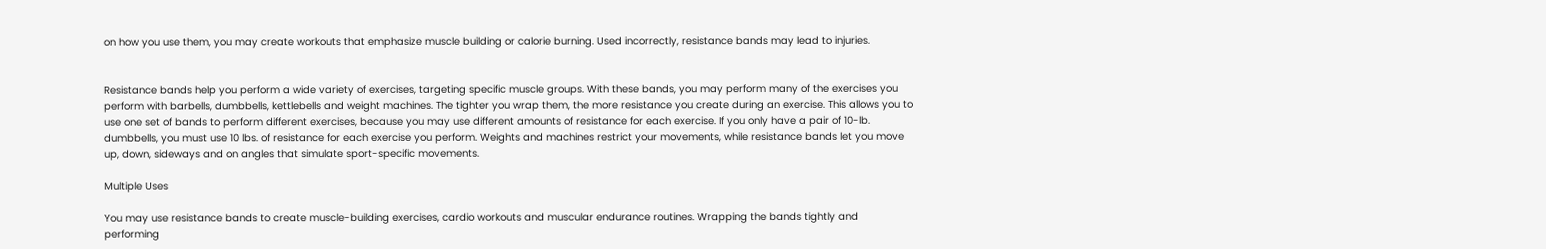on how you use them, you may create workouts that emphasize muscle building or calorie burning. Used incorrectly, resistance bands may lead to injuries.


Resistance bands help you perform a wide variety of exercises, targeting specific muscle groups. With these bands, you may perform many of the exercises you perform with barbells, dumbbells, kettlebells and weight machines. The tighter you wrap them, the more resistance you create during an exercise. This allows you to use one set of bands to perform different exercises, because you may use different amounts of resistance for each exercise. If you only have a pair of 10-lb. dumbbells, you must use 10 lbs. of resistance for each exercise you perform. Weights and machines restrict your movements, while resistance bands let you move up, down, sideways and on angles that simulate sport-specific movements.

Multiple Uses

You may use resistance bands to create muscle-building exercises, cardio workouts and muscular endurance routines. Wrapping the bands tightly and performing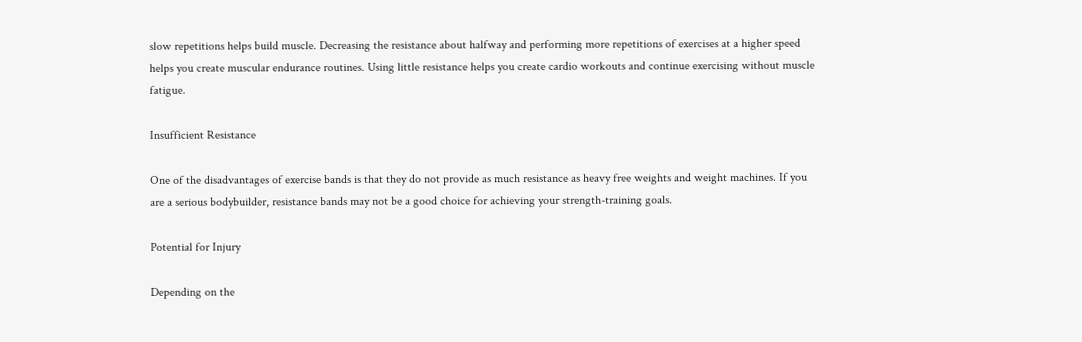slow repetitions helps build muscle. Decreasing the resistance about halfway and performing more repetitions of exercises at a higher speed helps you create muscular endurance routines. Using little resistance helps you create cardio workouts and continue exercising without muscle fatigue.

Insufficient Resistance

One of the disadvantages of exercise bands is that they do not provide as much resistance as heavy free weights and weight machines. If you are a serious bodybuilder, resistance bands may not be a good choice for achieving your strength-training goals.

Potential for Injury

Depending on the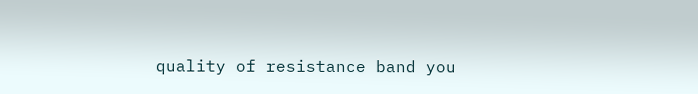quality of resistance band you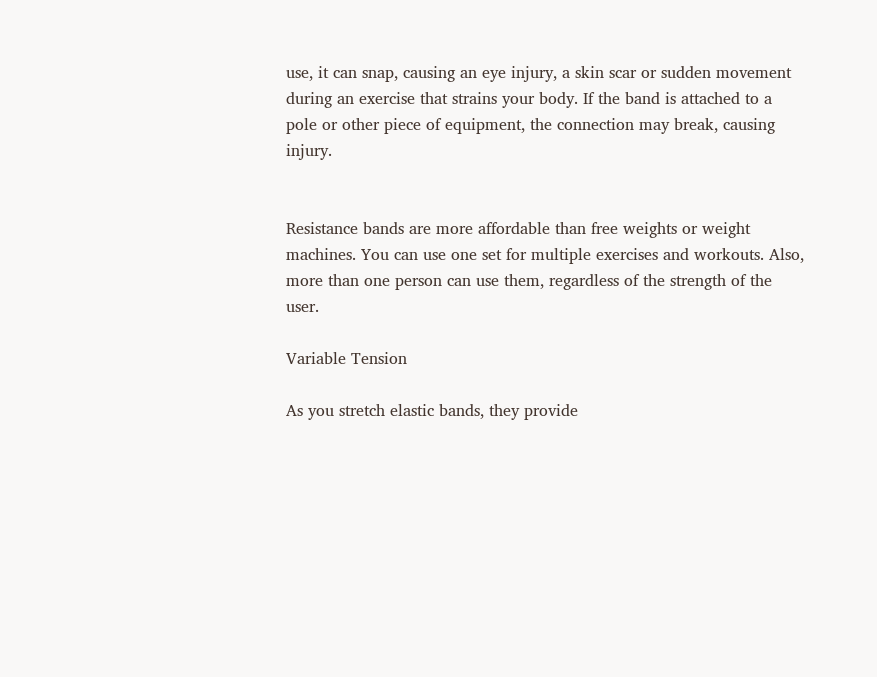use, it can snap, causing an eye injury, a skin scar or sudden movement during an exercise that strains your body. If the band is attached to a pole or other piece of equipment, the connection may break, causing injury.


Resistance bands are more affordable than free weights or weight machines. You can use one set for multiple exercises and workouts. Also, more than one person can use them, regardless of the strength of the user.

Variable Tension

As you stretch elastic bands, they provide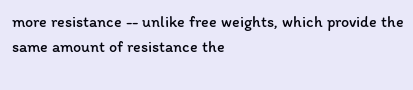more resistance -- unlike free weights, which provide the same amount of resistance the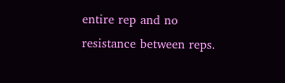entire rep and no resistance between reps.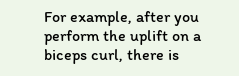For example, after you perform the uplift on a biceps curl, there is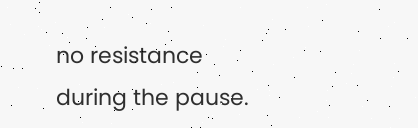no resistance during the pause.